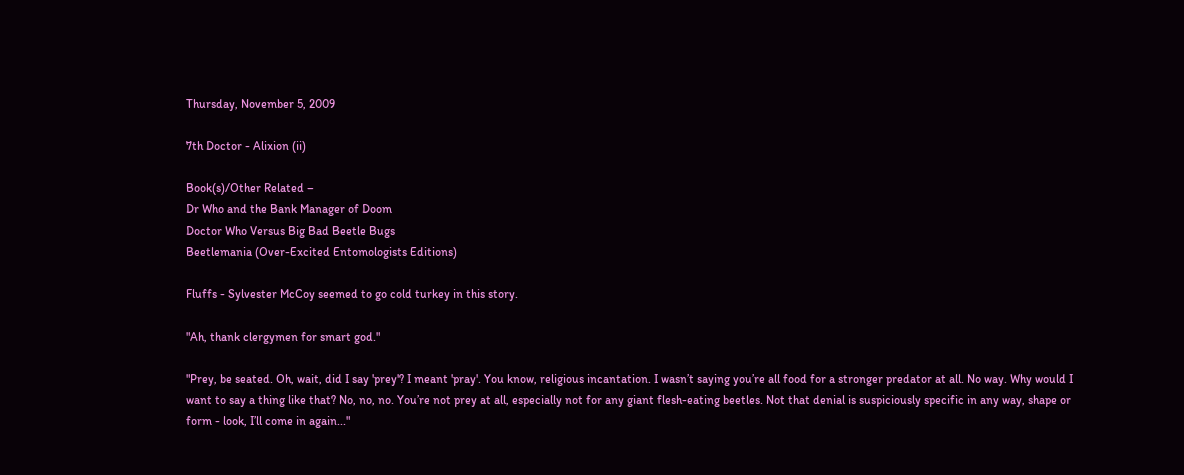Thursday, November 5, 2009

7th Doctor - Alixion (ii)

Book(s)/Other Related –
Dr Who and the Bank Manager of Doom
Doctor Who Versus Big Bad Beetle Bugs
Beetlemania (Over-Excited Entomologists Editions)

Fluffs - Sylvester McCoy seemed to go cold turkey in this story.

"Ah, thank clergymen for smart god."

"Prey, be seated. Oh, wait, did I say 'prey'? I meant 'pray'. You know, religious incantation. I wasn’t saying you’re all food for a stronger predator at all. No way. Why would I want to say a thing like that? No, no, no. You’re not prey at all, especially not for any giant flesh-eating beetles. Not that denial is suspiciously specific in any way, shape or form - look, I’ll come in again..."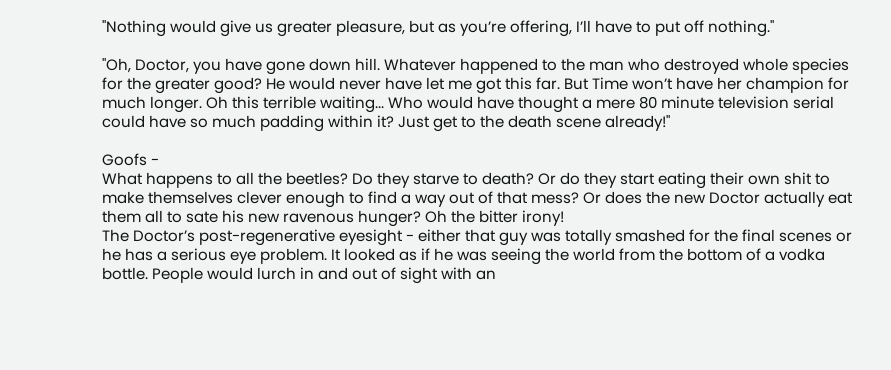"Nothing would give us greater pleasure, but as you’re offering, I’ll have to put off nothing."

"Oh, Doctor, you have gone down hill. Whatever happened to the man who destroyed whole species for the greater good? He would never have let me got this far. But Time won’t have her champion for much longer. Oh this terrible waiting... Who would have thought a mere 80 minute television serial could have so much padding within it? Just get to the death scene already!"

Goofs -
What happens to all the beetles? Do they starve to death? Or do they start eating their own shit to make themselves clever enough to find a way out of that mess? Or does the new Doctor actually eat them all to sate his new ravenous hunger? Oh the bitter irony!
The Doctor’s post-regenerative eyesight - either that guy was totally smashed for the final scenes or he has a serious eye problem. It looked as if he was seeing the world from the bottom of a vodka bottle. People would lurch in and out of sight with an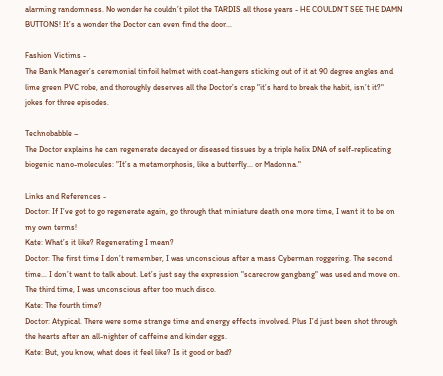alarming randomness. No wonder he couldn’t pilot the TARDIS all those years - HE COULDN’T SEE THE DAMN BUTTONS! It’s a wonder the Doctor can even find the door...

Fashion Victims -
The Bank Manager’s ceremonial tinfoil helmet with coat-hangers sticking out of it at 90 degree angles and lime green PVC robe, and thoroughly deserves all the Doctor’s crap "it’s hard to break the habit, isn’t it?" jokes for three episodes.

Technobabble –
The Doctor explains he can regenerate decayed or diseased tissues by a triple helix DNA of self-replicating biogenic nano-molecules: "It’s a metamorphosis, like a butterfly... or Madonna."

Links and References -
Doctor: If I’ve got to go regenerate again, go through that miniature death one more time, I want it to be on my own terms!
Kate: What’s it like? Regenerating I mean?
Doctor: The first time I don’t remember, I was unconscious after a mass Cyberman roggering. The second time... I don’t want to talk about. Let’s just say the expression "scarecrow gangbang" was used and move on. The third time, I was unconscious after too much disco.
Kate: The fourth time?
Doctor: Atypical. There were some strange time and energy effects involved. Plus I’d just been shot through the hearts after an all-nighter of caffeine and kinder eggs.
Kate: But, you know, what does it feel like? Is it good or bad?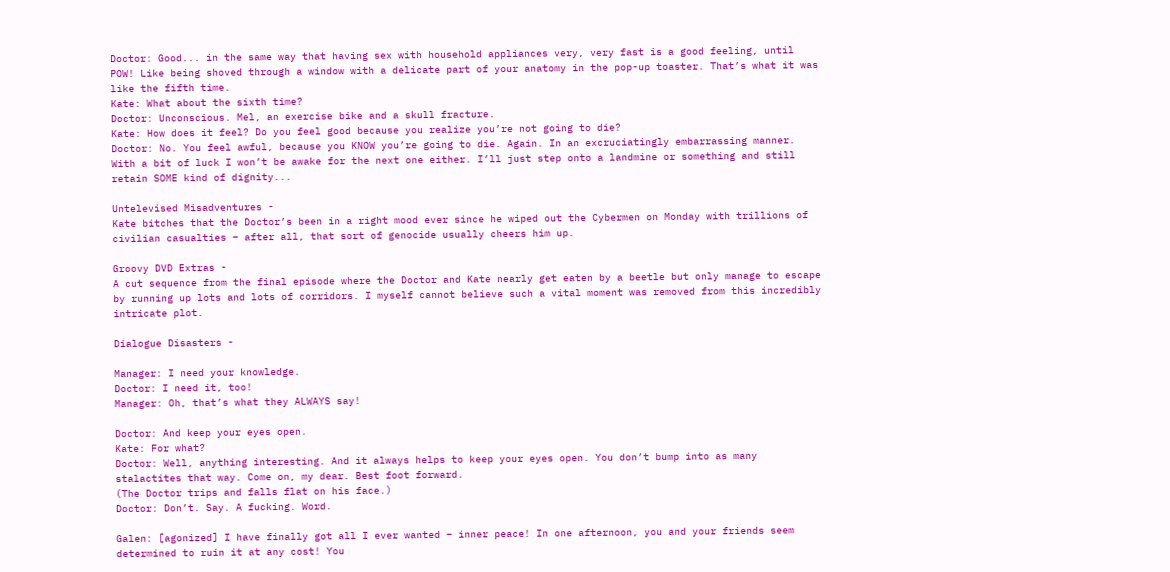Doctor: Good... in the same way that having sex with household appliances very, very fast is a good feeling, until POW! Like being shoved through a window with a delicate part of your anatomy in the pop-up toaster. That’s what it was like the fifth time.
Kate: What about the sixth time?
Doctor: Unconscious. Mel, an exercise bike and a skull fracture.
Kate: How does it feel? Do you feel good because you realize you’re not going to die?
Doctor: No. You feel awful, because you KNOW you’re going to die. Again. In an excruciatingly embarrassing manner. With a bit of luck I won’t be awake for the next one either. I’ll just step onto a landmine or something and still retain SOME kind of dignity...

Untelevised Misadventures -
Kate bitches that the Doctor’s been in a right mood ever since he wiped out the Cybermen on Monday with trillions of civilian casualties – after all, that sort of genocide usually cheers him up.

Groovy DVD Extras -
A cut sequence from the final episode where the Doctor and Kate nearly get eaten by a beetle but only manage to escape by running up lots and lots of corridors. I myself cannot believe such a vital moment was removed from this incredibly intricate plot.

Dialogue Disasters -

Manager: I need your knowledge.
Doctor: I need it, too!
Manager: Oh, that’s what they ALWAYS say!

Doctor: And keep your eyes open.
Kate: For what?
Doctor: Well, anything interesting. And it always helps to keep your eyes open. You don’t bump into as many stalactites that way. Come on, my dear. Best foot forward.
(The Doctor trips and falls flat on his face.)
Doctor: Don’t. Say. A fucking. Word.

Galen: [agonized] I have finally got all I ever wanted – inner peace! In one afternoon, you and your friends seem determined to ruin it at any cost! You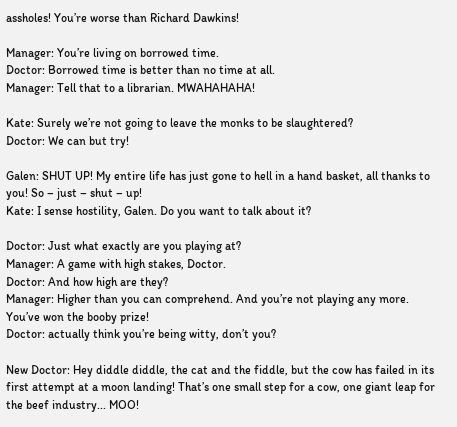assholes! You’re worse than Richard Dawkins!

Manager: You’re living on borrowed time.
Doctor: Borrowed time is better than no time at all.
Manager: Tell that to a librarian. MWAHAHAHA!

Kate: Surely we’re not going to leave the monks to be slaughtered?
Doctor: We can but try!

Galen: SHUT UP! My entire life has just gone to hell in a hand basket, all thanks to you! So – just – shut – up!
Kate: I sense hostility, Galen. Do you want to talk about it?

Doctor: Just what exactly are you playing at?
Manager: A game with high stakes, Doctor.
Doctor: And how high are they?
Manager: Higher than you can comprehend. And you’re not playing any more. You’ve won the booby prize!
Doctor: actually think you’re being witty, don’t you?

New Doctor: Hey diddle diddle, the cat and the fiddle, but the cow has failed in its first attempt at a moon landing! That’s one small step for a cow, one giant leap for the beef industry... MOO!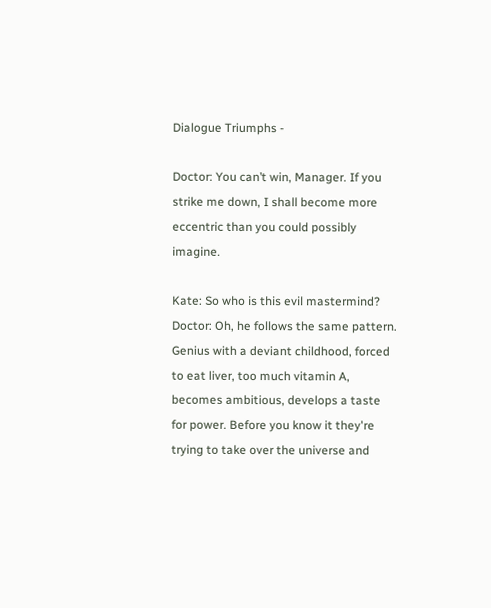Dialogue Triumphs -

Doctor: You can’t win, Manager. If you strike me down, I shall become more eccentric than you could possibly imagine.

Kate: So who is this evil mastermind?
Doctor: Oh, he follows the same pattern. Genius with a deviant childhood, forced to eat liver, too much vitamin A, becomes ambitious, develops a taste for power. Before you know it they're trying to take over the universe and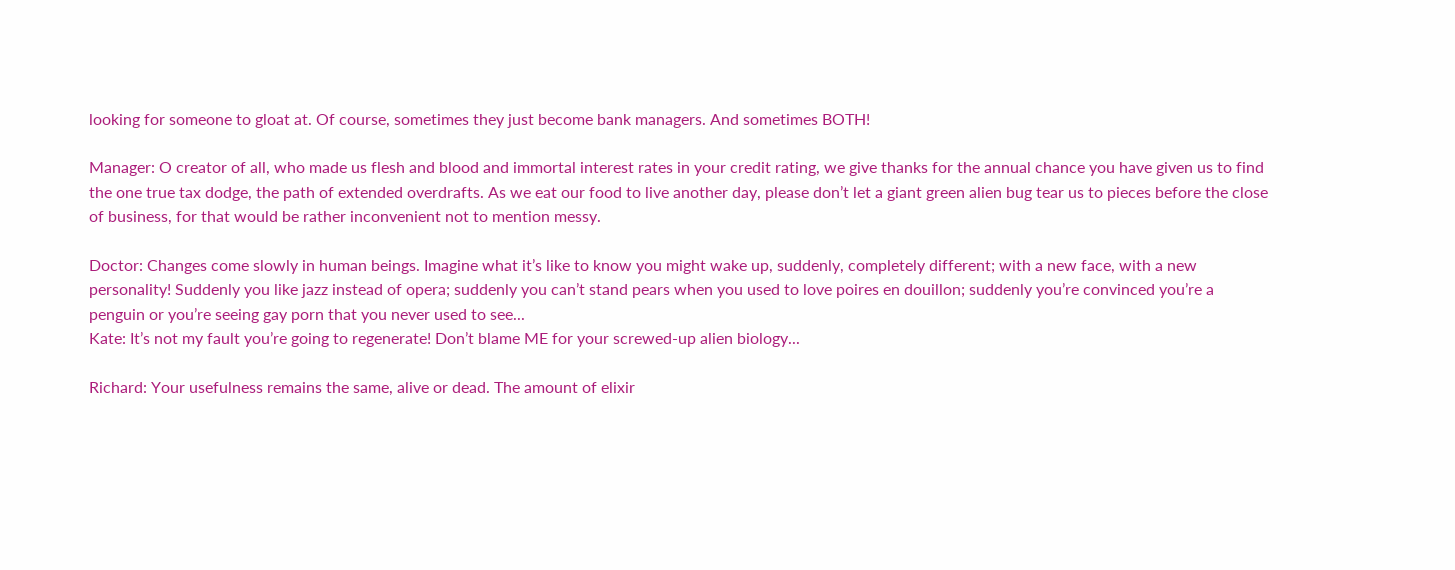looking for someone to gloat at. Of course, sometimes they just become bank managers. And sometimes BOTH!

Manager: O creator of all, who made us flesh and blood and immortal interest rates in your credit rating, we give thanks for the annual chance you have given us to find the one true tax dodge, the path of extended overdrafts. As we eat our food to live another day, please don’t let a giant green alien bug tear us to pieces before the close of business, for that would be rather inconvenient not to mention messy.

Doctor: Changes come slowly in human beings. Imagine what it’s like to know you might wake up, suddenly, completely different; with a new face, with a new personality! Suddenly you like jazz instead of opera; suddenly you can’t stand pears when you used to love poires en douillon; suddenly you’re convinced you’re a penguin or you’re seeing gay porn that you never used to see...
Kate: It’s not my fault you’re going to regenerate! Don’t blame ME for your screwed-up alien biology...

Richard: Your usefulness remains the same, alive or dead. The amount of elixir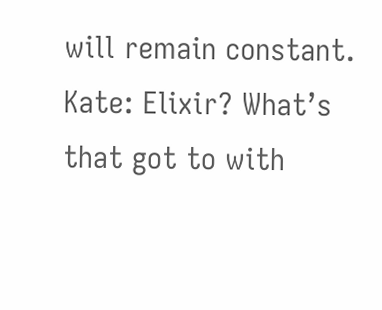will remain constant.
Kate: Elixir? What’s that got to with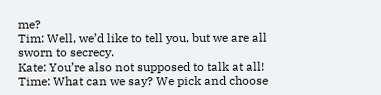me?
Tim: Well, we’d like to tell you, but we are all sworn to secrecy.
Kate: You’re also not supposed to talk at all!
Time: What can we say? We pick and choose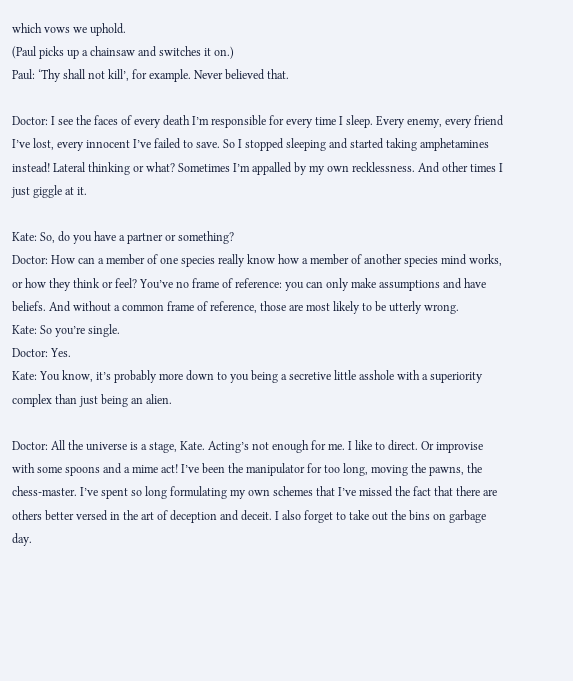which vows we uphold.
(Paul picks up a chainsaw and switches it on.)
Paul: ‘Thy shall not kill’, for example. Never believed that.

Doctor: I see the faces of every death I’m responsible for every time I sleep. Every enemy, every friend I’ve lost, every innocent I’ve failed to save. So I stopped sleeping and started taking amphetamines instead! Lateral thinking or what? Sometimes I’m appalled by my own recklessness. And other times I just giggle at it.

Kate: So, do you have a partner or something?
Doctor: How can a member of one species really know how a member of another species mind works, or how they think or feel? You’ve no frame of reference: you can only make assumptions and have beliefs. And without a common frame of reference, those are most likely to be utterly wrong.
Kate: So you’re single.
Doctor: Yes.
Kate: You know, it’s probably more down to you being a secretive little asshole with a superiority complex than just being an alien.

Doctor: All the universe is a stage, Kate. Acting’s not enough for me. I like to direct. Or improvise with some spoons and a mime act! I’ve been the manipulator for too long, moving the pawns, the chess-master. I’ve spent so long formulating my own schemes that I’ve missed the fact that there are others better versed in the art of deception and deceit. I also forget to take out the bins on garbage day.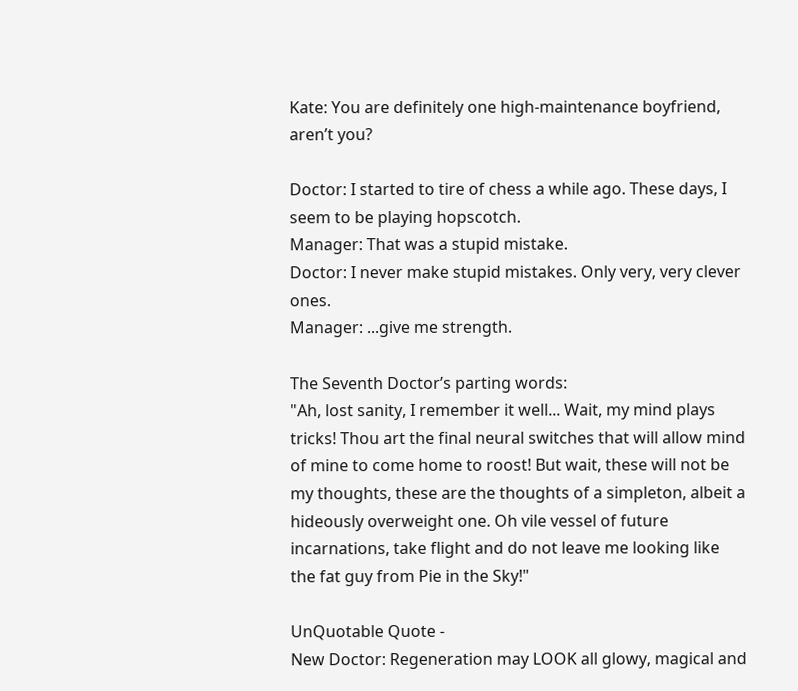Kate: You are definitely one high-maintenance boyfriend, aren’t you?

Doctor: I started to tire of chess a while ago. These days, I seem to be playing hopscotch.
Manager: That was a stupid mistake.
Doctor: I never make stupid mistakes. Only very, very clever ones.
Manager: ...give me strength.

The Seventh Doctor’s parting words:
"Ah, lost sanity, I remember it well... Wait, my mind plays tricks! Thou art the final neural switches that will allow mind of mine to come home to roost! But wait, these will not be my thoughts, these are the thoughts of a simpleton, albeit a hideously overweight one. Oh vile vessel of future incarnations, take flight and do not leave me looking like the fat guy from Pie in the Sky!"

UnQuotable Quote -
New Doctor: Regeneration may LOOK all glowy, magical and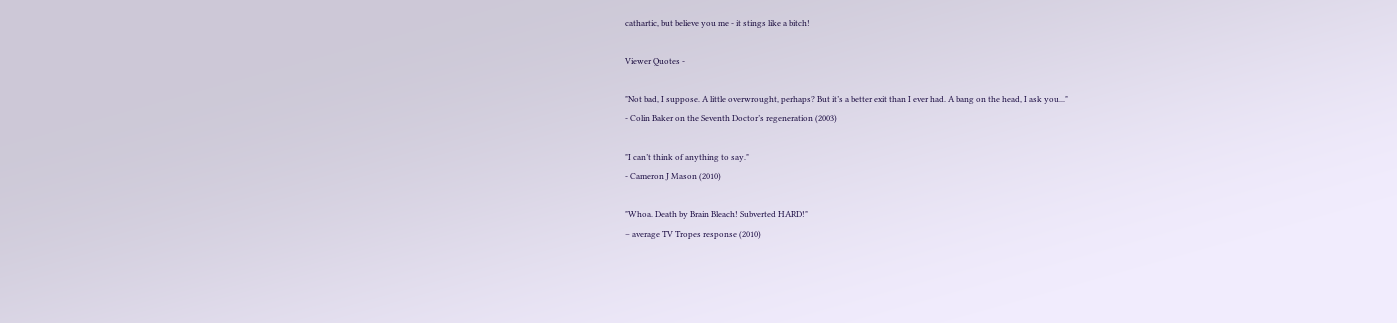cathartic, but believe you me - it stings like a bitch!

Viewer Quotes -

"Not bad, I suppose. A little overwrought, perhaps? But it’s a better exit than I ever had. A bang on the head, I ask you..."
- Colin Baker on the Seventh Doctor’s regeneration (2003)

"I can’t think of anything to say."
- Cameron J Mason (2010)

"Whoa. Death by Brain Bleach! Subverted HARD!"
– average TV Tropes response (2010)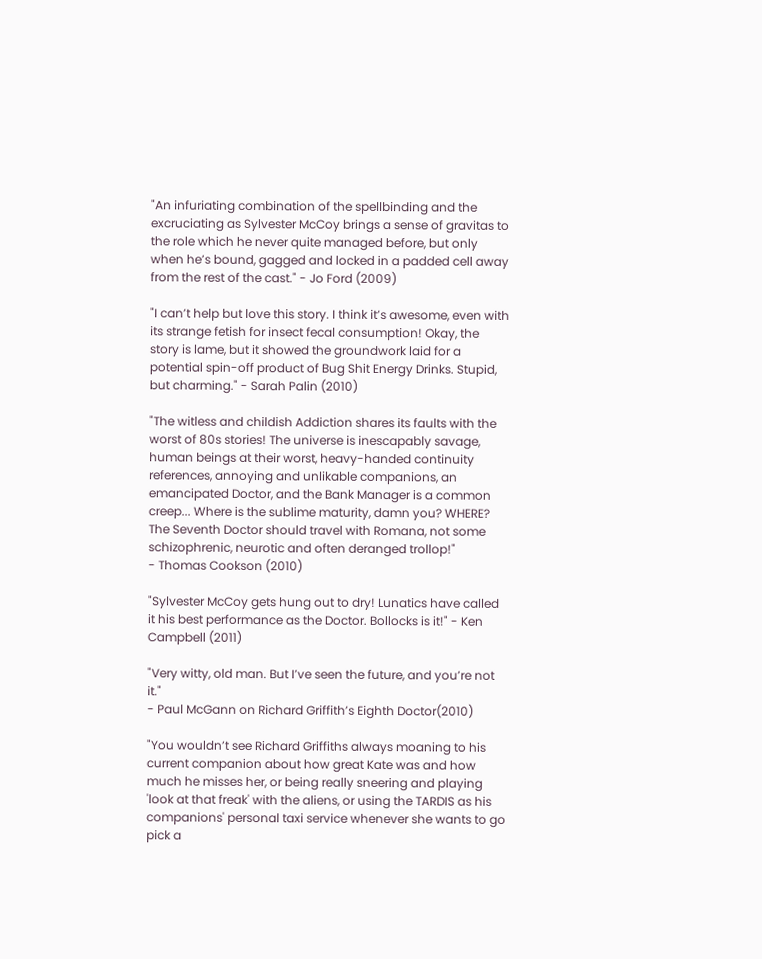"An infuriating combination of the spellbinding and the excruciating as Sylvester McCoy brings a sense of gravitas to the role which he never quite managed before, but only when he’s bound, gagged and locked in a padded cell away from the rest of the cast." - Jo Ford (2009)

"I can’t help but love this story. I think it’s awesome, even with its strange fetish for insect fecal consumption! Okay, the story is lame, but it showed the groundwork laid for a potential spin-off product of Bug Shit Energy Drinks. Stupid, but charming." - Sarah Palin (2010)

"The witless and childish Addiction shares its faults with the worst of 80s stories! The universe is inescapably savage, human beings at their worst, heavy-handed continuity references, annoying and unlikable companions, an emancipated Doctor, and the Bank Manager is a common creep... Where is the sublime maturity, damn you? WHERE? The Seventh Doctor should travel with Romana, not some schizophrenic, neurotic and often deranged trollop!"
- Thomas Cookson (2010)

"Sylvester McCoy gets hung out to dry! Lunatics have called it his best performance as the Doctor. Bollocks is it!" - Ken Campbell (2011)

"Very witty, old man. But I’ve seen the future, and you’re not it."
- Paul McGann on Richard Griffith’s Eighth Doctor(2010)

"You wouldn’t see Richard Griffiths always moaning to his current companion about how great Kate was and how much he misses her, or being really sneering and playing 'look at that freak' with the aliens, or using the TARDIS as his companions' personal taxi service whenever she wants to go pick a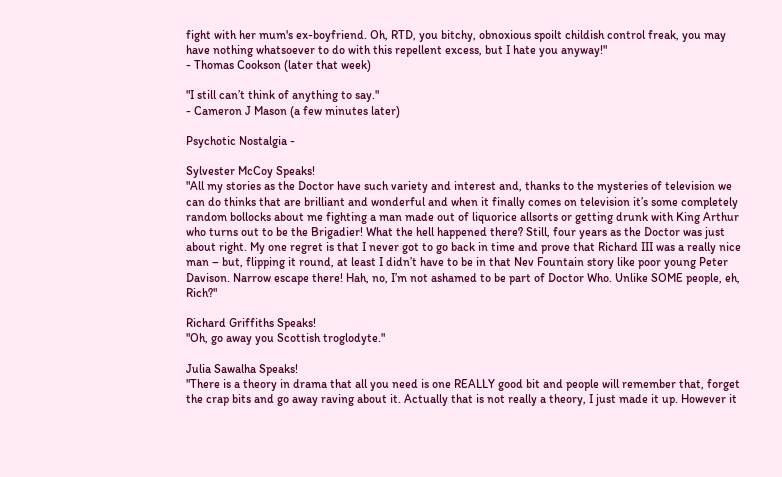fight with her mum's ex-boyfriend. Oh, RTD, you bitchy, obnoxious spoilt childish control freak, you may have nothing whatsoever to do with this repellent excess, but I hate you anyway!"
- Thomas Cookson (later that week)

"I still can’t think of anything to say."
- Cameron J Mason (a few minutes later)

Psychotic Nostalgia -

Sylvester McCoy Speaks!
"All my stories as the Doctor have such variety and interest and, thanks to the mysteries of television we can do thinks that are brilliant and wonderful and when it finally comes on television it’s some completely random bollocks about me fighting a man made out of liquorice allsorts or getting drunk with King Arthur who turns out to be the Brigadier! What the hell happened there? Still, four years as the Doctor was just about right. My one regret is that I never got to go back in time and prove that Richard III was a really nice man – but, flipping it round, at least I didn’t have to be in that Nev Fountain story like poor young Peter Davison. Narrow escape there! Hah, no, I’m not ashamed to be part of Doctor Who. Unlike SOME people, eh, Rich?"

Richard Griffiths Speaks!
"Oh, go away you Scottish troglodyte."

Julia Sawalha Speaks!
"There is a theory in drama that all you need is one REALLY good bit and people will remember that, forget the crap bits and go away raving about it. Actually that is not really a theory, I just made it up. However it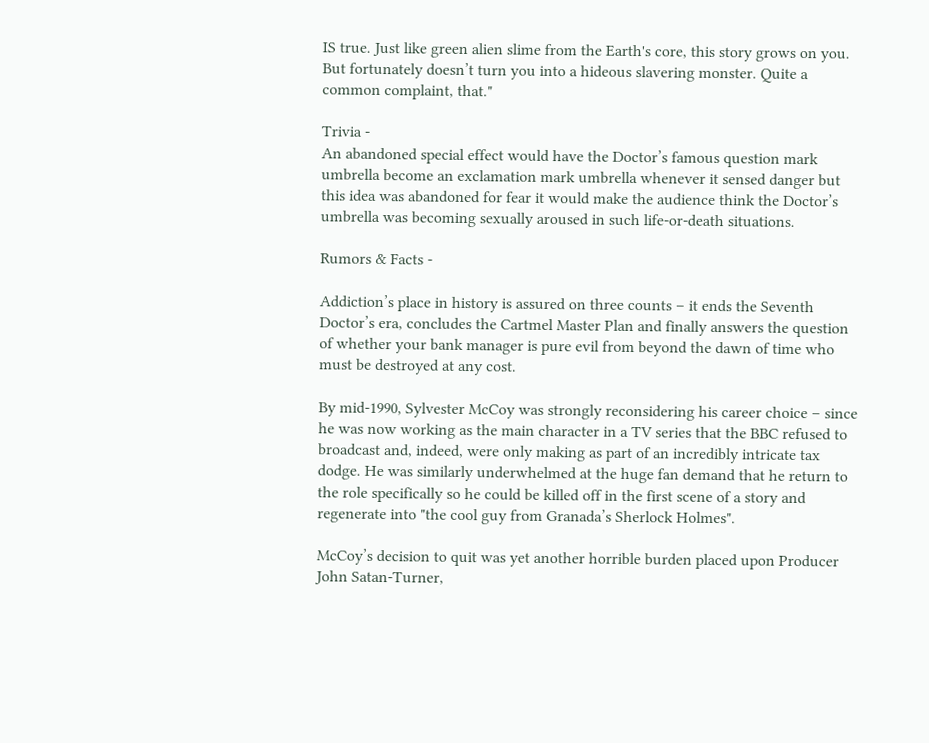IS true. Just like green alien slime from the Earth's core, this story grows on you. But fortunately doesn’t turn you into a hideous slavering monster. Quite a common complaint, that."

Trivia -
An abandoned special effect would have the Doctor’s famous question mark umbrella become an exclamation mark umbrella whenever it sensed danger but this idea was abandoned for fear it would make the audience think the Doctor’s umbrella was becoming sexually aroused in such life-or-death situations.

Rumors & Facts -

Addiction’s place in history is assured on three counts – it ends the Seventh Doctor’s era, concludes the Cartmel Master Plan and finally answers the question of whether your bank manager is pure evil from beyond the dawn of time who must be destroyed at any cost.

By mid-1990, Sylvester McCoy was strongly reconsidering his career choice – since he was now working as the main character in a TV series that the BBC refused to broadcast and, indeed, were only making as part of an incredibly intricate tax dodge. He was similarly underwhelmed at the huge fan demand that he return to the role specifically so he could be killed off in the first scene of a story and regenerate into "the cool guy from Granada’s Sherlock Holmes".

McCoy’s decision to quit was yet another horrible burden placed upon Producer John Satan-Turner,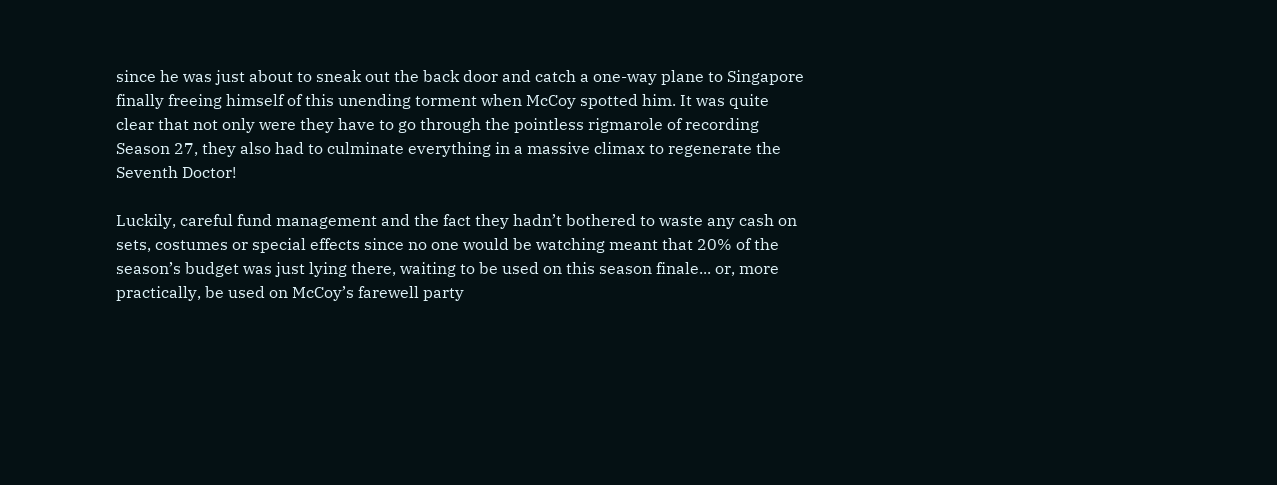since he was just about to sneak out the back door and catch a one-way plane to Singapore finally freeing himself of this unending torment when McCoy spotted him. It was quite clear that not only were they have to go through the pointless rigmarole of recording Season 27, they also had to culminate everything in a massive climax to regenerate the Seventh Doctor!

Luckily, careful fund management and the fact they hadn’t bothered to waste any cash on sets, costumes or special effects since no one would be watching meant that 20% of the season’s budget was just lying there, waiting to be used on this season finale... or, more practically, be used on McCoy’s farewell party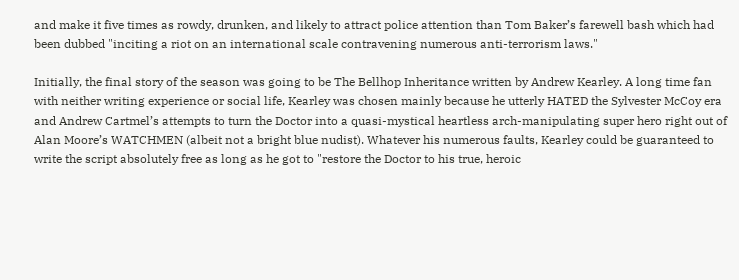and make it five times as rowdy, drunken, and likely to attract police attention than Tom Baker’s farewell bash which had been dubbed "inciting a riot on an international scale contravening numerous anti-terrorism laws."

Initially, the final story of the season was going to be The Bellhop Inheritance written by Andrew Kearley. A long time fan with neither writing experience or social life, Kearley was chosen mainly because he utterly HATED the Sylvester McCoy era and Andrew Cartmel’s attempts to turn the Doctor into a quasi-mystical heartless arch-manipulating super hero right out of Alan Moore’s WATCHMEN (albeit not a bright blue nudist). Whatever his numerous faults, Kearley could be guaranteed to write the script absolutely free as long as he got to "restore the Doctor to his true, heroic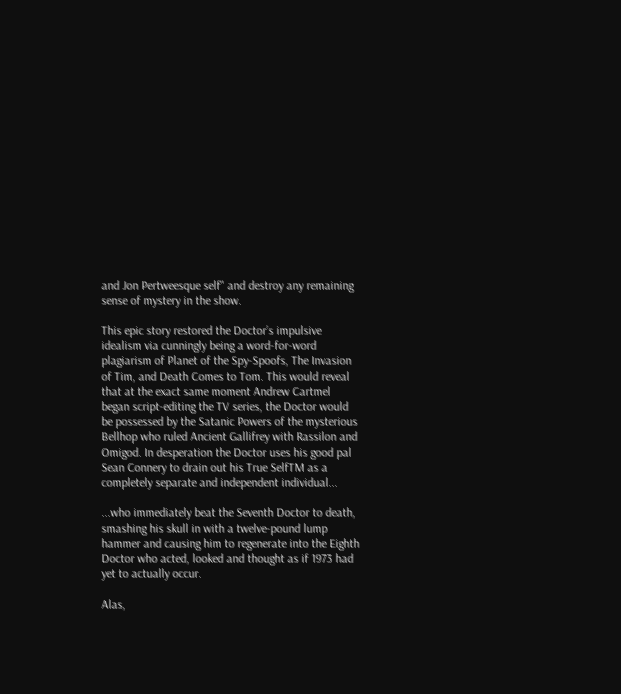and Jon Pertweesque self" and destroy any remaining sense of mystery in the show.

This epic story restored the Doctor’s impulsive idealism via cunningly being a word-for-word plagiarism of Planet of the Spy-Spoofs, The Invasion of Tim, and Death Comes to Tom. This would reveal that at the exact same moment Andrew Cartmel began script-editing the TV series, the Doctor would be possessed by the Satanic Powers of the mysterious Bellhop who ruled Ancient Gallifrey with Rassilon and Omigod. In desperation the Doctor uses his good pal Sean Connery to drain out his True SelfTM as a completely separate and independent individual...

...who immediately beat the Seventh Doctor to death, smashing his skull in with a twelve-pound lump hammer and causing him to regenerate into the Eighth Doctor who acted, looked and thought as if 1973 had yet to actually occur.

Alas,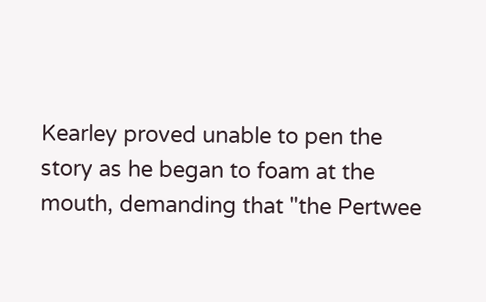Kearley proved unable to pen the story as he began to foam at the mouth, demanding that "the Pertwee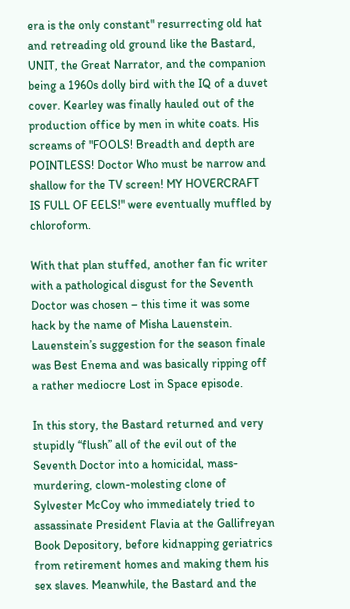era is the only constant" resurrecting old hat and retreading old ground like the Bastard, UNIT, the Great Narrator, and the companion being a 1960s dolly bird with the IQ of a duvet cover. Kearley was finally hauled out of the production office by men in white coats. His screams of "FOOLS! Breadth and depth are POINTLESS! Doctor Who must be narrow and shallow for the TV screen! MY HOVERCRAFT IS FULL OF EELS!" were eventually muffled by chloroform.

With that plan stuffed, another fan fic writer with a pathological disgust for the Seventh Doctor was chosen – this time it was some hack by the name of Misha Lauenstein. Lauenstein’s suggestion for the season finale was Best Enema and was basically ripping off a rather mediocre Lost in Space episode.

In this story, the Bastard returned and very stupidly “flush” all of the evil out of the Seventh Doctor into a homicidal, mass-murdering, clown-molesting clone of Sylvester McCoy who immediately tried to assassinate President Flavia at the Gallifreyan Book Depository, before kidnapping geriatrics from retirement homes and making them his sex slaves. Meanwhile, the Bastard and the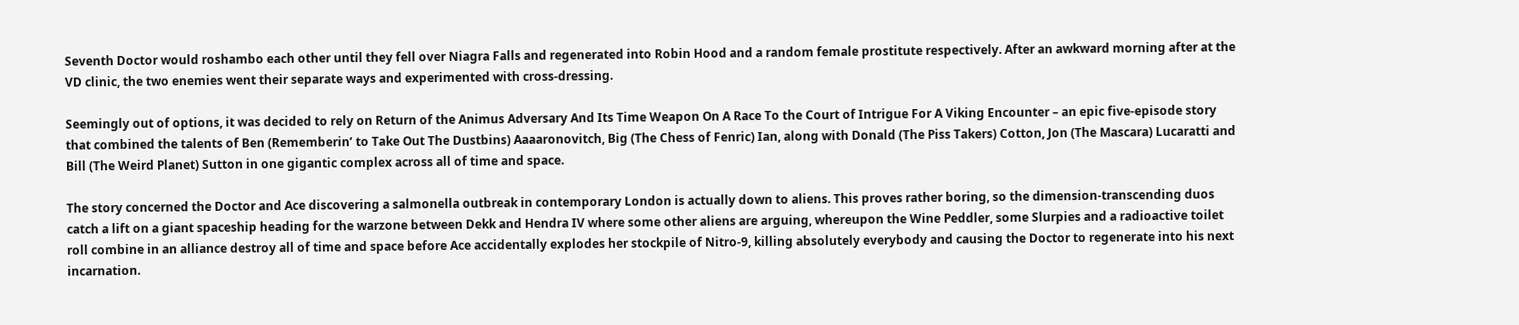Seventh Doctor would roshambo each other until they fell over Niagra Falls and regenerated into Robin Hood and a random female prostitute respectively. After an awkward morning after at the VD clinic, the two enemies went their separate ways and experimented with cross-dressing.

Seemingly out of options, it was decided to rely on Return of the Animus Adversary And Its Time Weapon On A Race To the Court of Intrigue For A Viking Encounter – an epic five-episode story that combined the talents of Ben (Rememberin’ to Take Out The Dustbins) Aaaaronovitch, Big (The Chess of Fenric) Ian, along with Donald (The Piss Takers) Cotton, Jon (The Mascara) Lucaratti and Bill (The Weird Planet) Sutton in one gigantic complex across all of time and space.

The story concerned the Doctor and Ace discovering a salmonella outbreak in contemporary London is actually down to aliens. This proves rather boring, so the dimension-transcending duos catch a lift on a giant spaceship heading for the warzone between Dekk and Hendra IV where some other aliens are arguing, whereupon the Wine Peddler, some Slurpies and a radioactive toilet roll combine in an alliance destroy all of time and space before Ace accidentally explodes her stockpile of Nitro-9, killing absolutely everybody and causing the Doctor to regenerate into his next incarnation.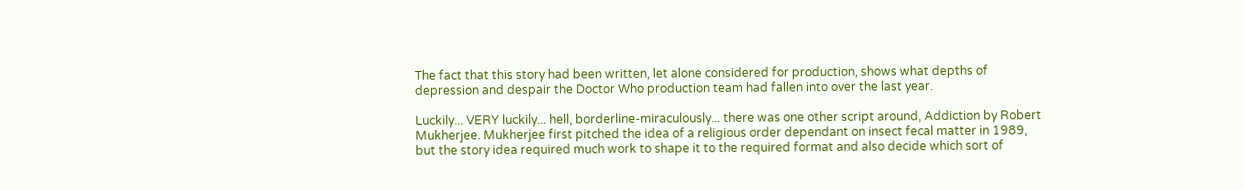The fact that this story had been written, let alone considered for production, shows what depths of depression and despair the Doctor Who production team had fallen into over the last year.

Luckily... VERY luckily... hell, borderline-miraculously... there was one other script around, Addiction by Robert Mukherjee. Mukherjee first pitched the idea of a religious order dependant on insect fecal matter in 1989, but the story idea required much work to shape it to the required format and also decide which sort of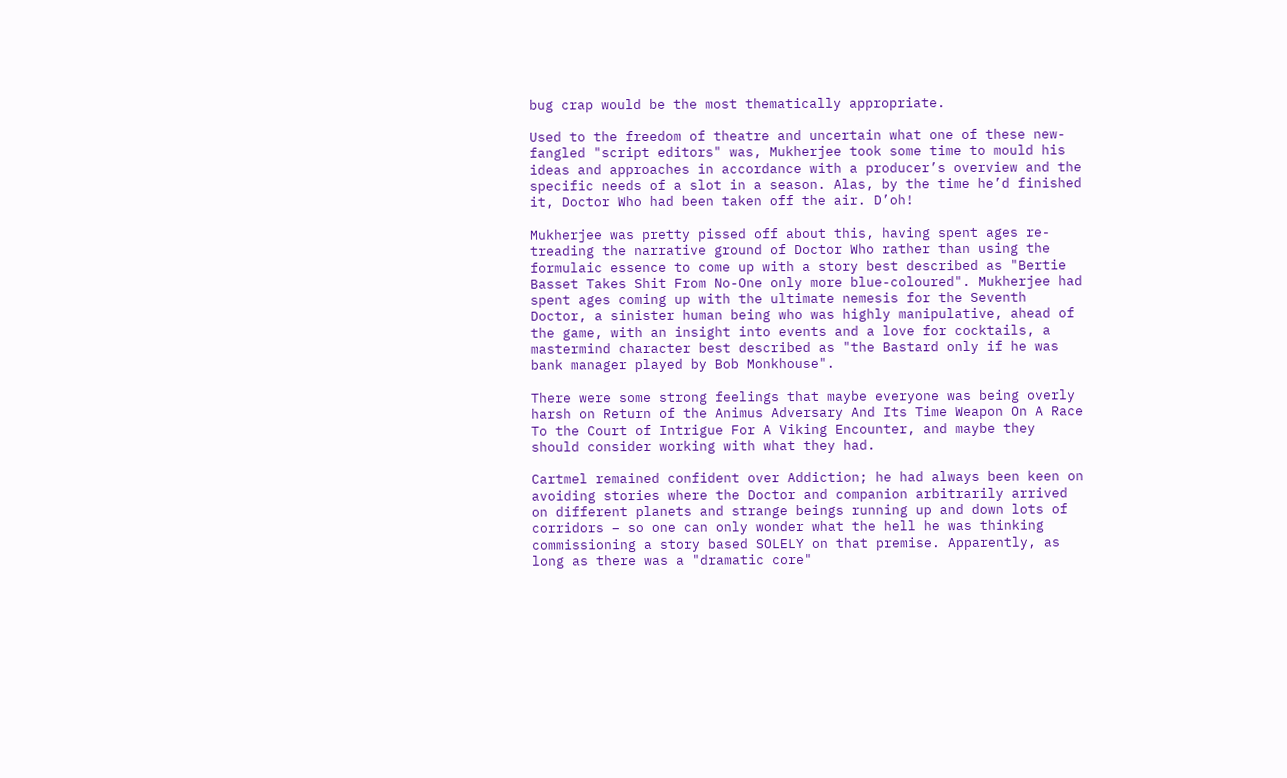bug crap would be the most thematically appropriate.

Used to the freedom of theatre and uncertain what one of these new-fangled "script editors" was, Mukherjee took some time to mould his ideas and approaches in accordance with a producer’s overview and the specific needs of a slot in a season. Alas, by the time he’d finished it, Doctor Who had been taken off the air. D’oh!

Mukherjee was pretty pissed off about this, having spent ages re-treading the narrative ground of Doctor Who rather than using the formulaic essence to come up with a story best described as "Bertie Basset Takes Shit From No-One only more blue-coloured". Mukherjee had spent ages coming up with the ultimate nemesis for the Seventh Doctor, a sinister human being who was highly manipulative, ahead of the game, with an insight into events and a love for cocktails, a mastermind character best described as "the Bastard only if he was bank manager played by Bob Monkhouse".

There were some strong feelings that maybe everyone was being overly harsh on Return of the Animus Adversary And Its Time Weapon On A Race To the Court of Intrigue For A Viking Encounter, and maybe they should consider working with what they had.

Cartmel remained confident over Addiction; he had always been keen on avoiding stories where the Doctor and companion arbitrarily arrived on different planets and strange beings running up and down lots of corridors – so one can only wonder what the hell he was thinking commissioning a story based SOLELY on that premise. Apparently, as long as there was a "dramatic core"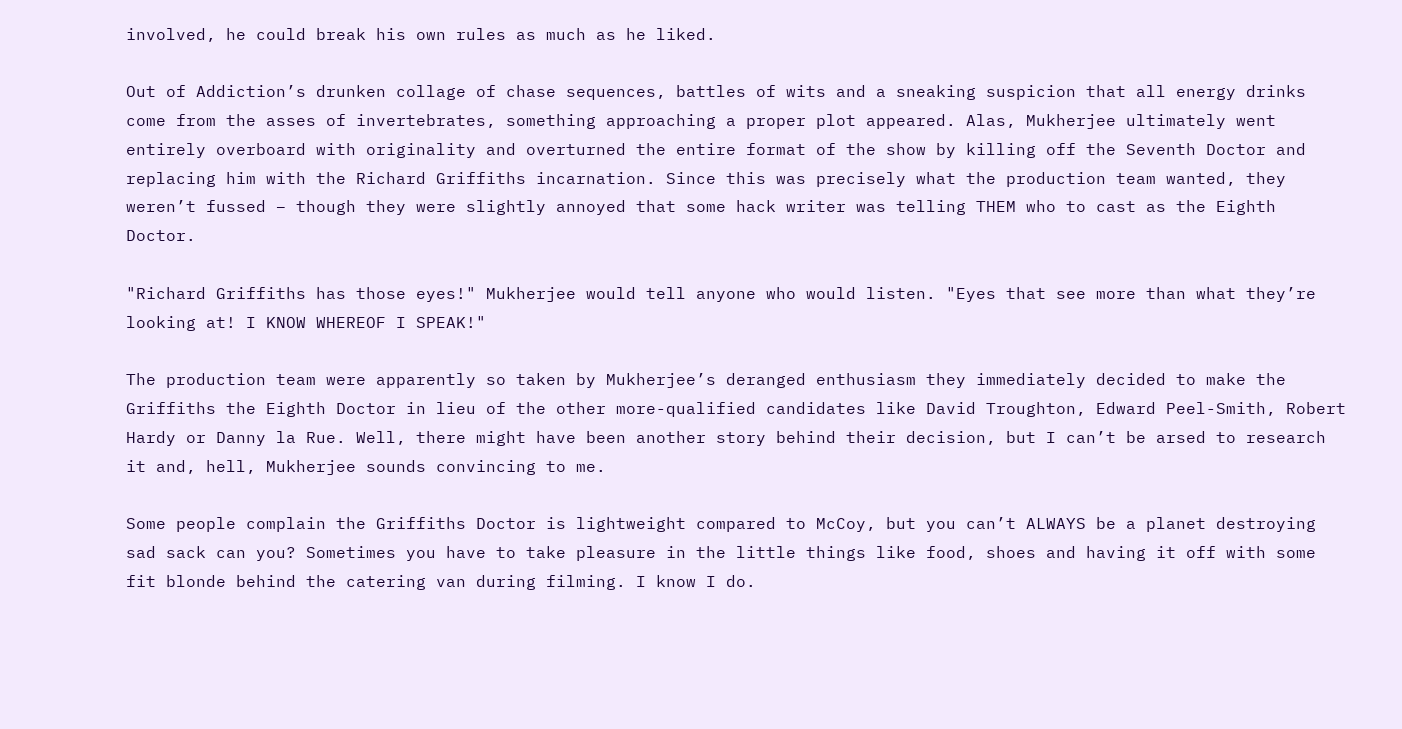involved, he could break his own rules as much as he liked.

Out of Addiction’s drunken collage of chase sequences, battles of wits and a sneaking suspicion that all energy drinks come from the asses of invertebrates, something approaching a proper plot appeared. Alas, Mukherjee ultimately went entirely overboard with originality and overturned the entire format of the show by killing off the Seventh Doctor and replacing him with the Richard Griffiths incarnation. Since this was precisely what the production team wanted, they weren’t fussed – though they were slightly annoyed that some hack writer was telling THEM who to cast as the Eighth Doctor.

"Richard Griffiths has those eyes!" Mukherjee would tell anyone who would listen. "Eyes that see more than what they’re looking at! I KNOW WHEREOF I SPEAK!"

The production team were apparently so taken by Mukherjee’s deranged enthusiasm they immediately decided to make the Griffiths the Eighth Doctor in lieu of the other more-qualified candidates like David Troughton, Edward Peel-Smith, Robert Hardy or Danny la Rue. Well, there might have been another story behind their decision, but I can’t be arsed to research it and, hell, Mukherjee sounds convincing to me.

Some people complain the Griffiths Doctor is lightweight compared to McCoy, but you can’t ALWAYS be a planet destroying sad sack can you? Sometimes you have to take pleasure in the little things like food, shoes and having it off with some fit blonde behind the catering van during filming. I know I do.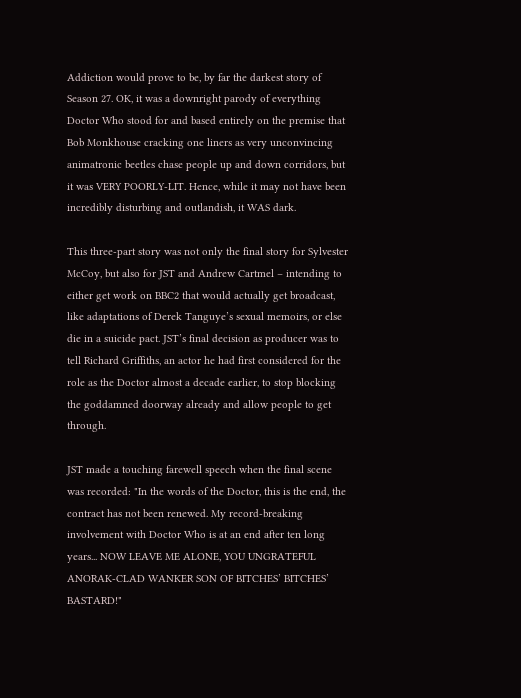Addiction would prove to be, by far the darkest story of Season 27. OK, it was a downright parody of everything Doctor Who stood for and based entirely on the premise that Bob Monkhouse cracking one liners as very unconvincing animatronic beetles chase people up and down corridors, but it was VERY POORLY-LIT. Hence, while it may not have been incredibly disturbing and outlandish, it WAS dark.

This three-part story was not only the final story for Sylvester McCoy, but also for JST and Andrew Cartmel – intending to either get work on BBC2 that would actually get broadcast, like adaptations of Derek Tanguye’s sexual memoirs, or else die in a suicide pact. JST’s final decision as producer was to tell Richard Griffiths, an actor he had first considered for the role as the Doctor almost a decade earlier, to stop blocking the goddamned doorway already and allow people to get through.

JST made a touching farewell speech when the final scene was recorded: "In the words of the Doctor, this is the end, the contract has not been renewed. My record-breaking involvement with Doctor Who is at an end after ten long years... NOW LEAVE ME ALONE, YOU UNGRATEFUL ANORAK-CLAD WANKER SON OF BITCHES’ BITCHES’ BASTARD!"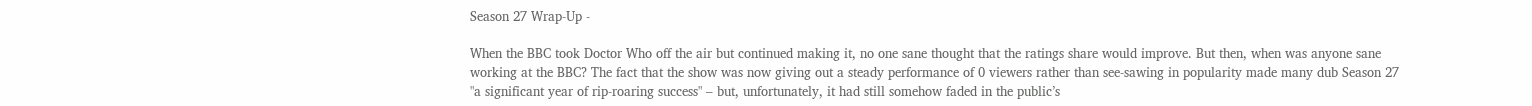Season 27 Wrap-Up -

When the BBC took Doctor Who off the air but continued making it, no one sane thought that the ratings share would improve. But then, when was anyone sane working at the BBC? The fact that the show was now giving out a steady performance of 0 viewers rather than see-sawing in popularity made many dub Season 27 "a significant year of rip-roaring success" – but, unfortunately, it had still somehow faded in the public’s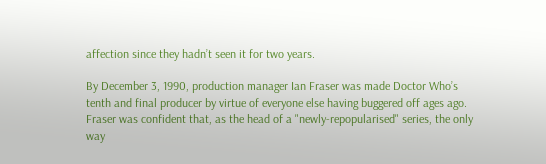affection since they hadn’t seen it for two years.

By December 3, 1990, production manager Ian Fraser was made Doctor Who’s tenth and final producer by virtue of everyone else having buggered off ages ago. Fraser was confident that, as the head of a "newly-repopularised" series, the only way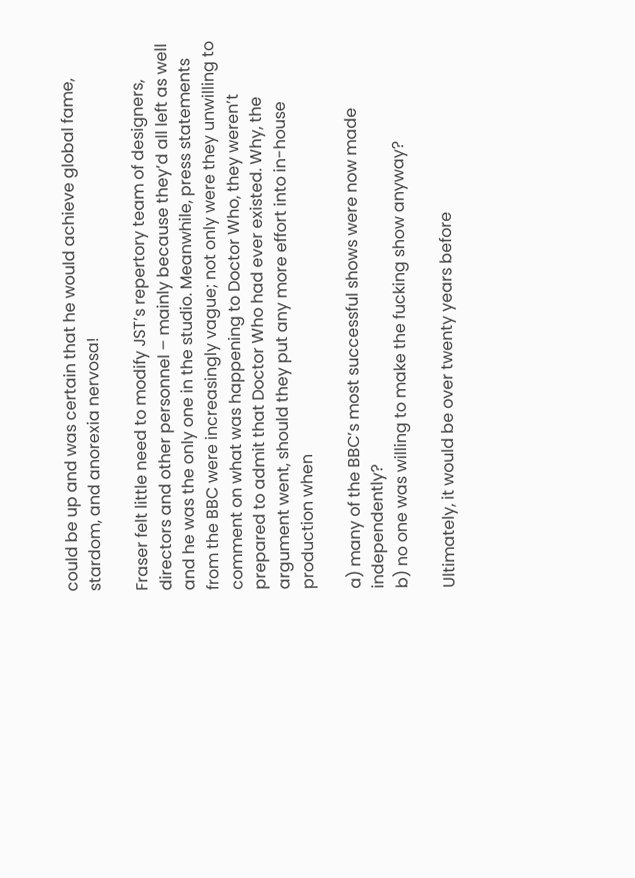could be up and was certain that he would achieve global fame, stardom, and anorexia nervosa!

Fraser felt little need to modify JST’s repertory team of designers, directors and other personnel – mainly because they’d all left as well and he was the only one in the studio. Meanwhile, press statements from the BBC were increasingly vague; not only were they unwilling to comment on what was happening to Doctor Who, they weren’t prepared to admit that Doctor Who had ever existed. Why, the argument went, should they put any more effort into in-house production when

a) many of the BBC’s most successful shows were now made independently?
b) no one was willing to make the fucking show anyway?

Ultimately, it would be over twenty years before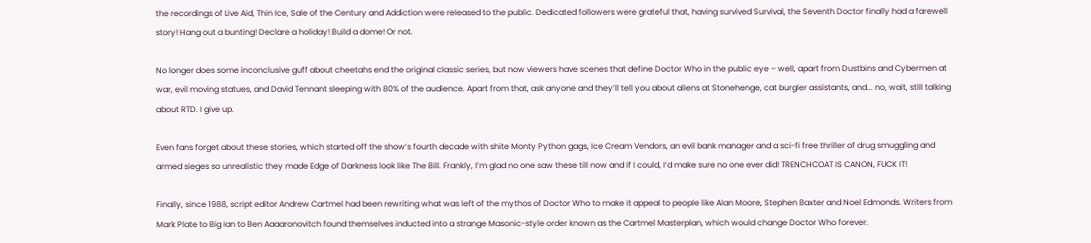the recordings of Live Aid, Thin Ice, Sale of the Century and Addiction were released to the public. Dedicated followers were grateful that, having survived Survival, the Seventh Doctor finally had a farewell story! Hang out a bunting! Declare a holiday! Build a dome! Or not.

No longer does some inconclusive guff about cheetahs end the original classic series, but now viewers have scenes that define Doctor Who in the public eye – well, apart from Dustbins and Cybermen at war, evil moving statues, and David Tennant sleeping with 80% of the audience. Apart from that, ask anyone and they’ll tell you about aliens at Stonehenge, cat burgler assistants, and... no, wait, still talking about RTD. I give up.

Even fans forget about these stories, which started off the show’s fourth decade with shite Monty Python gags, Ice Cream Vendors, an evil bank manager and a sci-fi free thriller of drug smuggling and armed sieges so unrealistic they made Edge of Darkness look like The Bill. Frankly, I’m glad no one saw these till now and if I could, I’d make sure no one ever did! TRENCHCOAT IS CANON, FUCK IT!

Finally, since 1988, script editor Andrew Cartmel had been rewriting what was left of the mythos of Doctor Who to make it appeal to people like Alan Moore, Stephen Baxter and Noel Edmonds. Writers from Mark Plate to Big Ian to Ben Aaaaronovitch found themselves inducted into a strange Masonic-style order known as the Cartmel Masterplan, which would change Doctor Who forever.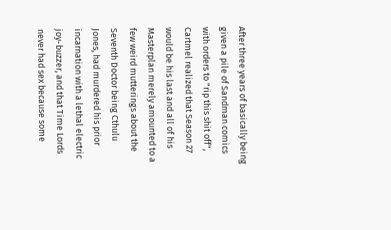After three years of basically being given a pile of Sandman comics with orders to "rip this shit off", Cartmel realized that Season 27 would be his last and all of his Masterplan merely amounted to a few weird mutterings about the Seventh Doctor being Cthulu Jones, had murdered his prior incarnation with a lethal electric joy-buzzer, and that Time Lords never had sex because some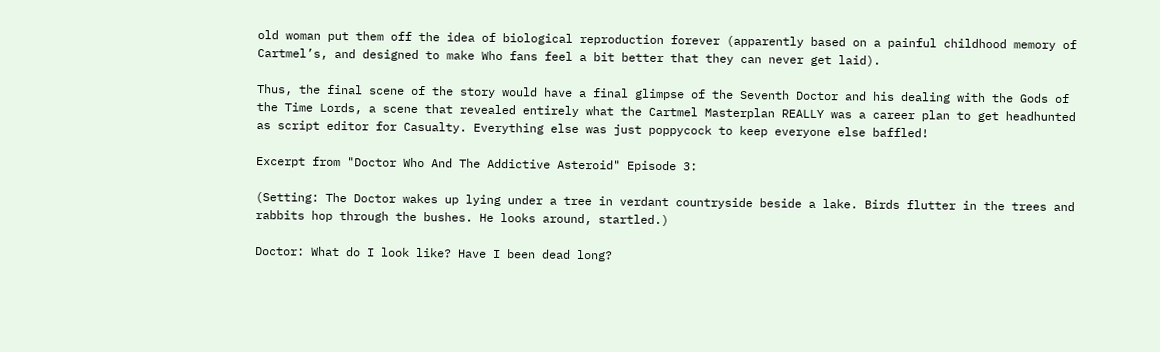old woman put them off the idea of biological reproduction forever (apparently based on a painful childhood memory of Cartmel’s, and designed to make Who fans feel a bit better that they can never get laid).

Thus, the final scene of the story would have a final glimpse of the Seventh Doctor and his dealing with the Gods of the Time Lords, a scene that revealed entirely what the Cartmel Masterplan REALLY was a career plan to get headhunted as script editor for Casualty. Everything else was just poppycock to keep everyone else baffled!

Excerpt from "Doctor Who And The Addictive Asteroid" Episode 3:

(Setting: The Doctor wakes up lying under a tree in verdant countryside beside a lake. Birds flutter in the trees and rabbits hop through the bushes. He looks around, startled.)

Doctor: What do I look like? Have I been dead long?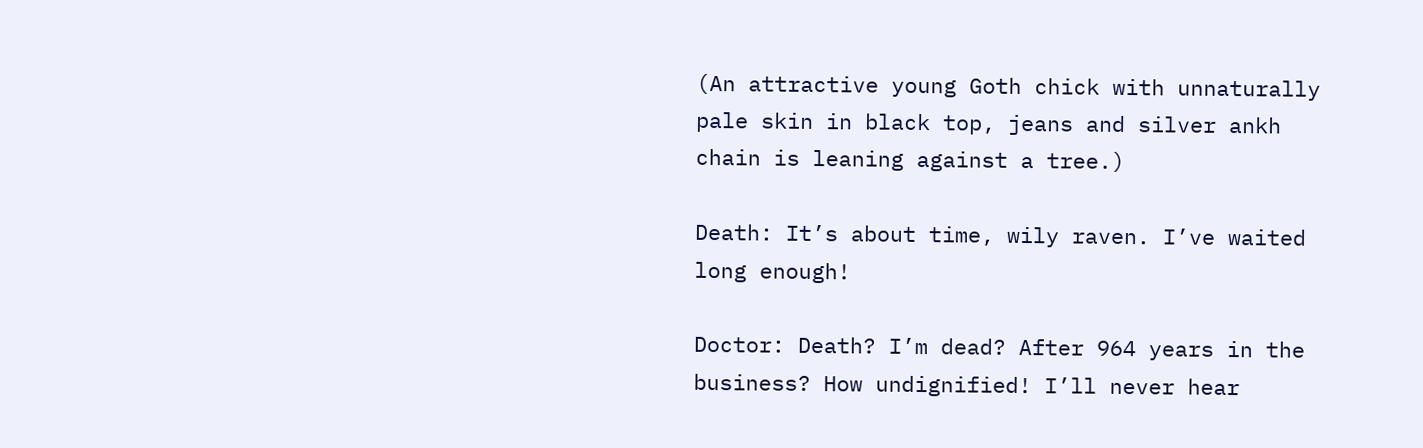(An attractive young Goth chick with unnaturally pale skin in black top, jeans and silver ankh chain is leaning against a tree.)

Death: It’s about time, wily raven. I’ve waited long enough!

Doctor: Death? I’m dead? After 964 years in the business? How undignified! I’ll never hear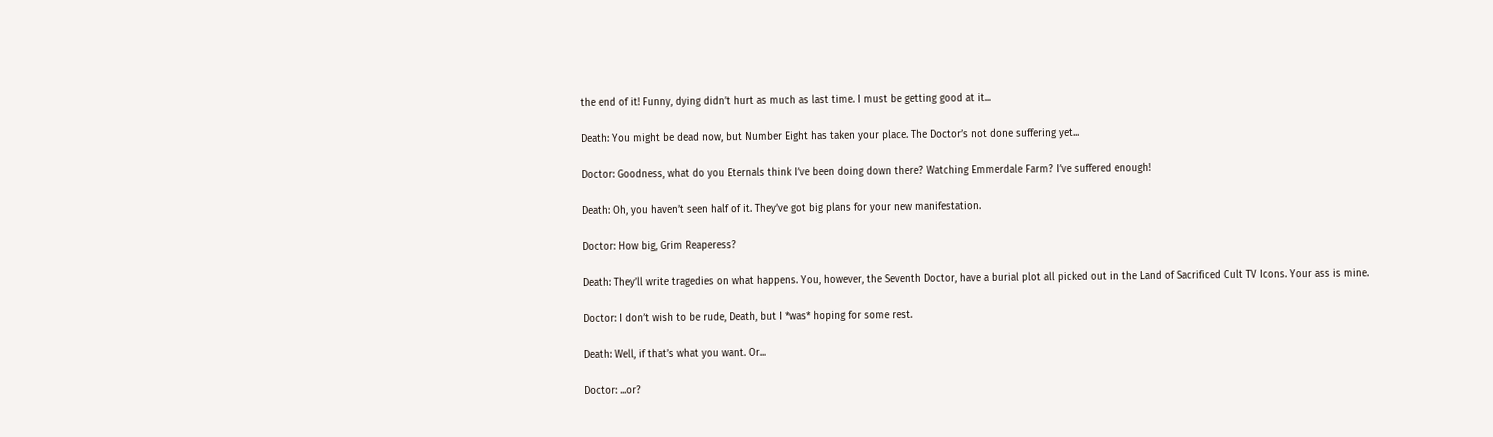the end of it! Funny, dying didn’t hurt as much as last time. I must be getting good at it...

Death: You might be dead now, but Number Eight has taken your place. The Doctor’s not done suffering yet...

Doctor: Goodness, what do you Eternals think I’ve been doing down there? Watching Emmerdale Farm? I’ve suffered enough!

Death: Oh, you haven’t seen half of it. They’ve got big plans for your new manifestation.

Doctor: How big, Grim Reaperess?

Death: They’ll write tragedies on what happens. You, however, the Seventh Doctor, have a burial plot all picked out in the Land of Sacrificed Cult TV Icons. Your ass is mine.

Doctor: I don’t wish to be rude, Death, but I *was* hoping for some rest.

Death: Well, if that’s what you want. Or...

Doctor: ...or?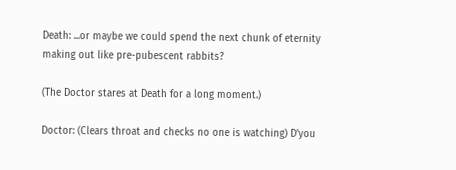Death: ...or maybe we could spend the next chunk of eternity making out like pre-pubescent rabbits?

(The Doctor stares at Death for a long moment.)

Doctor: (Clears throat and checks no one is watching) D’you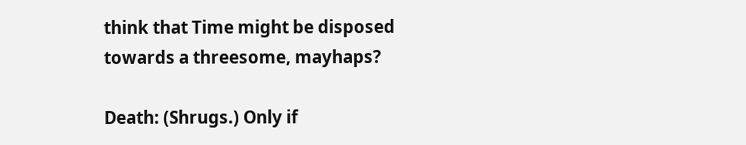think that Time might be disposed towards a threesome, mayhaps?

Death: (Shrugs.) Only if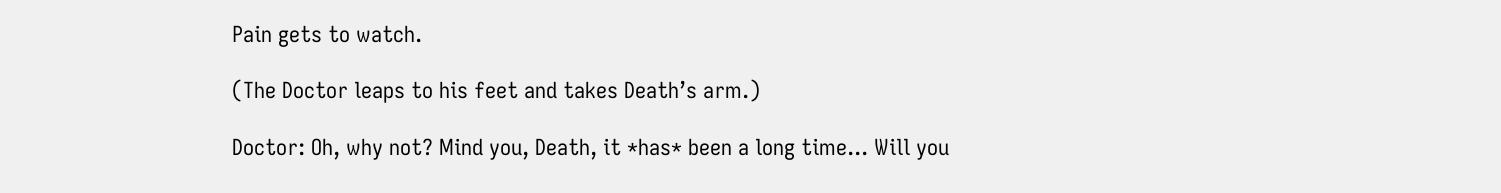Pain gets to watch.

(The Doctor leaps to his feet and takes Death’s arm.)

Doctor: Oh, why not? Mind you, Death, it *has* been a long time... Will you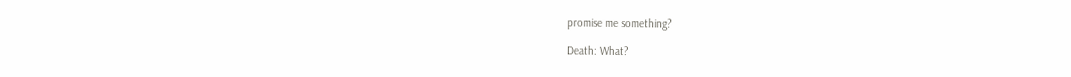promise me something?

Death: What?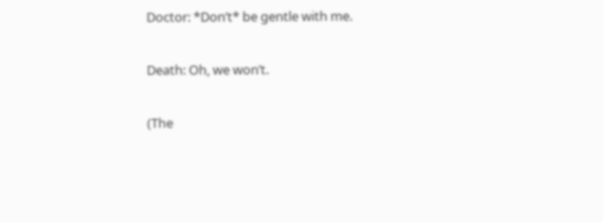Doctor: *Don’t* be gentle with me.

Death: Oh, we won’t.

(The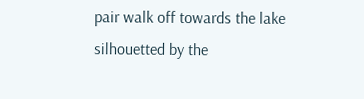pair walk off towards the lake silhouetted by the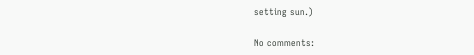setting sun.)

No comments: